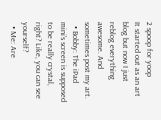2 spoop for yoop
It started out as an art blog but now I just reblog everything awesome. And sometimes post my art.
  • Bobby: The iPad mini's screen is supposed to be really crystal, right? Like, you can see yourself?
  • Me: Are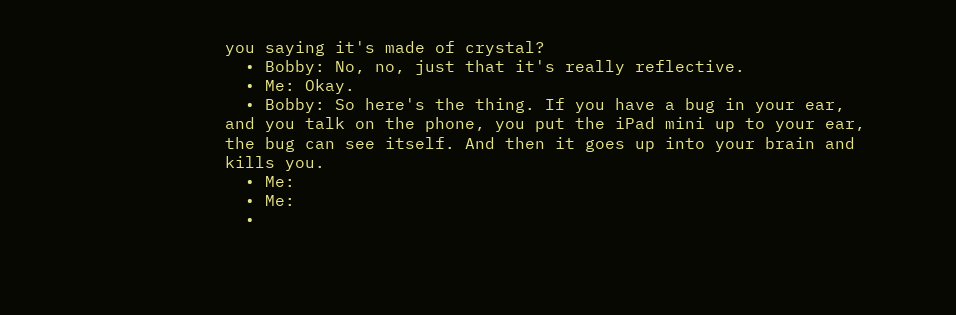you saying it's made of crystal?
  • Bobby: No, no, just that it's really reflective.
  • Me: Okay.
  • Bobby: So here's the thing. If you have a bug in your ear, and you talk on the phone, you put the iPad mini up to your ear, the bug can see itself. And then it goes up into your brain and kills you.
  • Me:
  • Me:
  •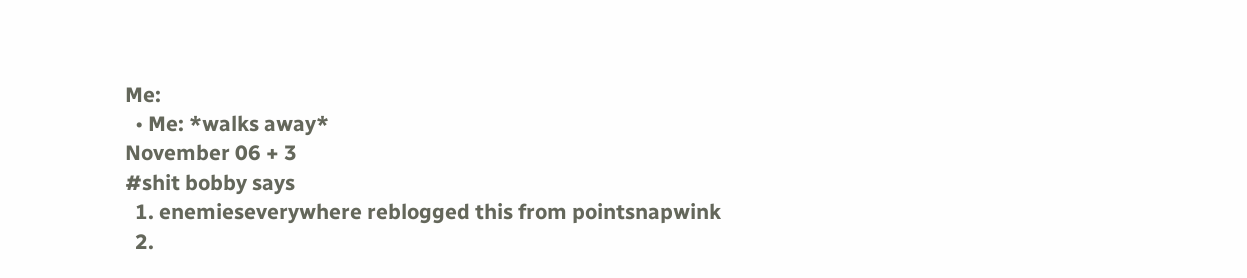Me:
  • Me: *walks away*
November 06 + 3
#shit bobby says
  1. enemieseverywhere reblogged this from pointsnapwink
  2.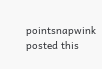pointsnapwink posted this